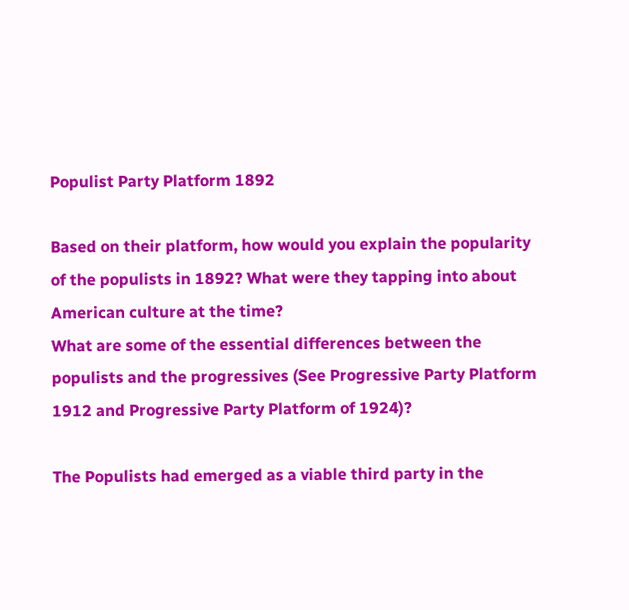Populist Party Platform 1892

Based on their platform, how would you explain the popularity of the populists in 1892? What were they tapping into about American culture at the time?
What are some of the essential differences between the populists and the progressives (See Progressive Party Platform 1912 and Progressive Party Platform of 1924)?

The Populists had emerged as a viable third party in the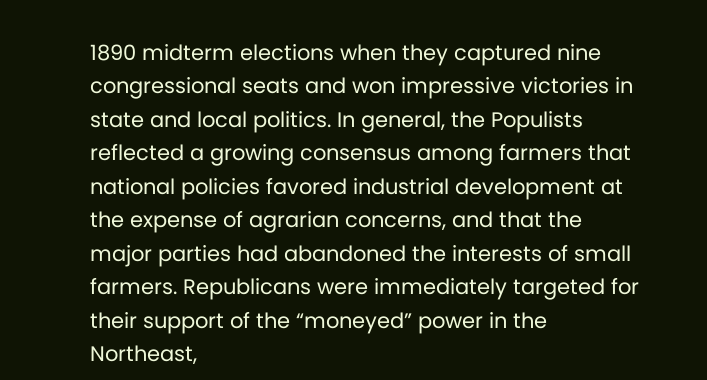1890 midterm elections when they captured nine congressional seats and won impressive victories in state and local politics. In general, the Populists reflected a growing consensus among farmers that national policies favored industrial development at the expense of agrarian concerns, and that the major parties had abandoned the interests of small farmers. Republicans were immediately targeted for their support of the “moneyed” power in the Northeast,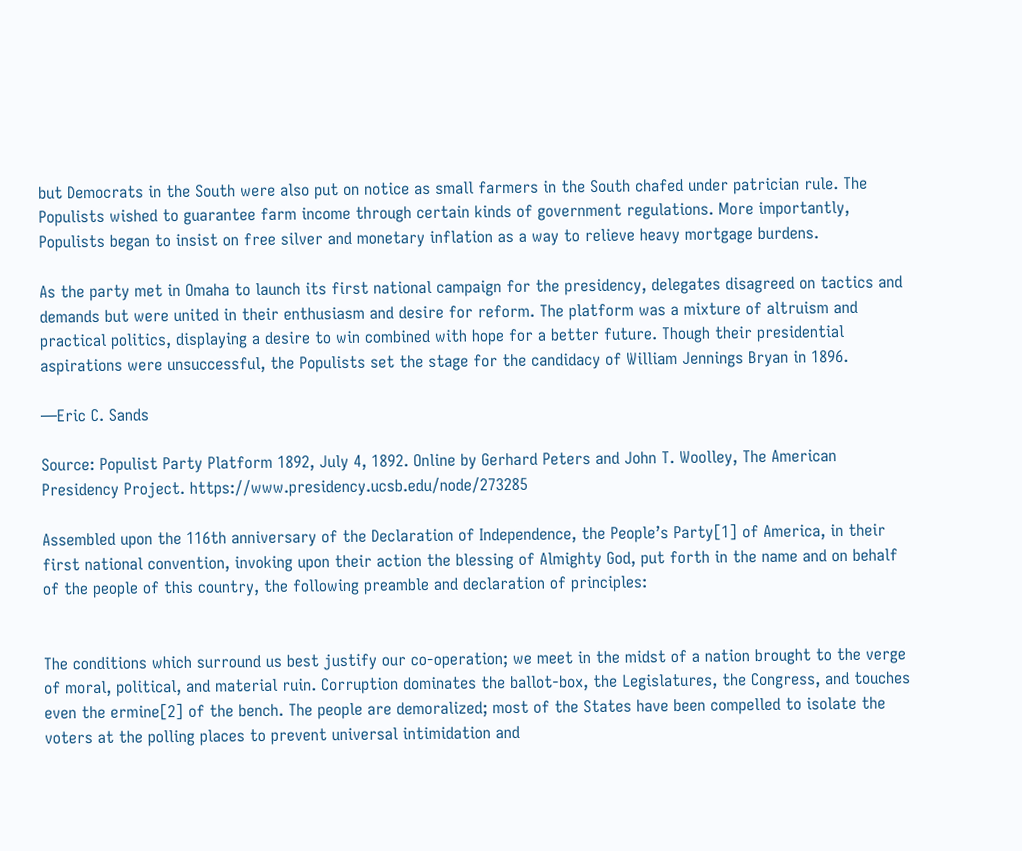but Democrats in the South were also put on notice as small farmers in the South chafed under patrician rule. The Populists wished to guarantee farm income through certain kinds of government regulations. More importantly, Populists began to insist on free silver and monetary inflation as a way to relieve heavy mortgage burdens.

As the party met in Omaha to launch its first national campaign for the presidency, delegates disagreed on tactics and demands but were united in their enthusiasm and desire for reform. The platform was a mixture of altruism and practical politics, displaying a desire to win combined with hope for a better future. Though their presidential aspirations were unsuccessful, the Populists set the stage for the candidacy of William Jennings Bryan in 1896.

—Eric C. Sands

Source: Populist Party Platform 1892, July 4, 1892. Online by Gerhard Peters and John T. Woolley, The American Presidency Project. https://www.presidency.ucsb.edu/node/273285

Assembled upon the 116th anniversary of the Declaration of Independence, the People’s Party[1] of America, in their first national convention, invoking upon their action the blessing of Almighty God, put forth in the name and on behalf of the people of this country, the following preamble and declaration of principles:


The conditions which surround us best justify our co-operation; we meet in the midst of a nation brought to the verge of moral, political, and material ruin. Corruption dominates the ballot-box, the Legislatures, the Congress, and touches even the ermine[2] of the bench. The people are demoralized; most of the States have been compelled to isolate the voters at the polling places to prevent universal intimidation and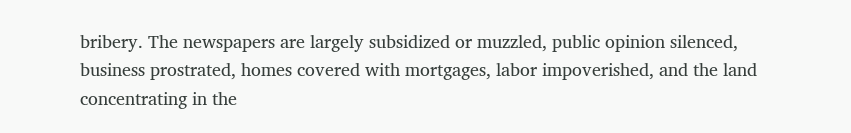bribery. The newspapers are largely subsidized or muzzled, public opinion silenced, business prostrated, homes covered with mortgages, labor impoverished, and the land concentrating in the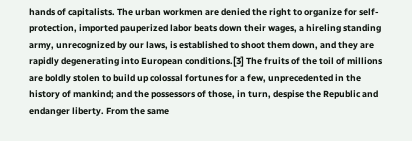hands of capitalists. The urban workmen are denied the right to organize for self-protection, imported pauperized labor beats down their wages, a hireling standing army, unrecognized by our laws, is established to shoot them down, and they are rapidly degenerating into European conditions.[3] The fruits of the toil of millions are boldly stolen to build up colossal fortunes for a few, unprecedented in the history of mankind; and the possessors of those, in turn, despise the Republic and endanger liberty. From the same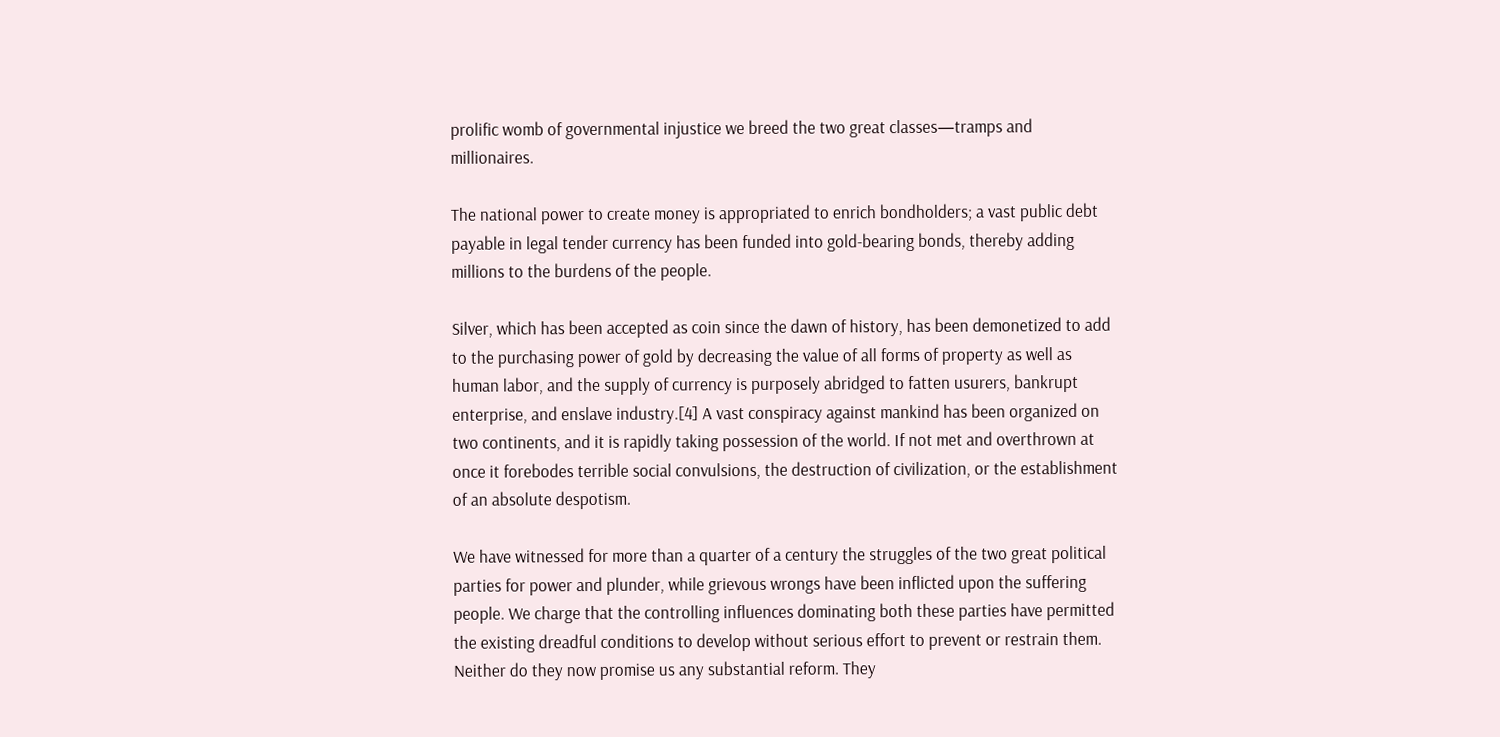prolific womb of governmental injustice we breed the two great classes—tramps and millionaires.

The national power to create money is appropriated to enrich bondholders; a vast public debt payable in legal tender currency has been funded into gold-bearing bonds, thereby adding millions to the burdens of the people.

Silver, which has been accepted as coin since the dawn of history, has been demonetized to add to the purchasing power of gold by decreasing the value of all forms of property as well as human labor, and the supply of currency is purposely abridged to fatten usurers, bankrupt enterprise, and enslave industry.[4] A vast conspiracy against mankind has been organized on two continents, and it is rapidly taking possession of the world. If not met and overthrown at once it forebodes terrible social convulsions, the destruction of civilization, or the establishment of an absolute despotism.

We have witnessed for more than a quarter of a century the struggles of the two great political parties for power and plunder, while grievous wrongs have been inflicted upon the suffering people. We charge that the controlling influences dominating both these parties have permitted the existing dreadful conditions to develop without serious effort to prevent or restrain them. Neither do they now promise us any substantial reform. They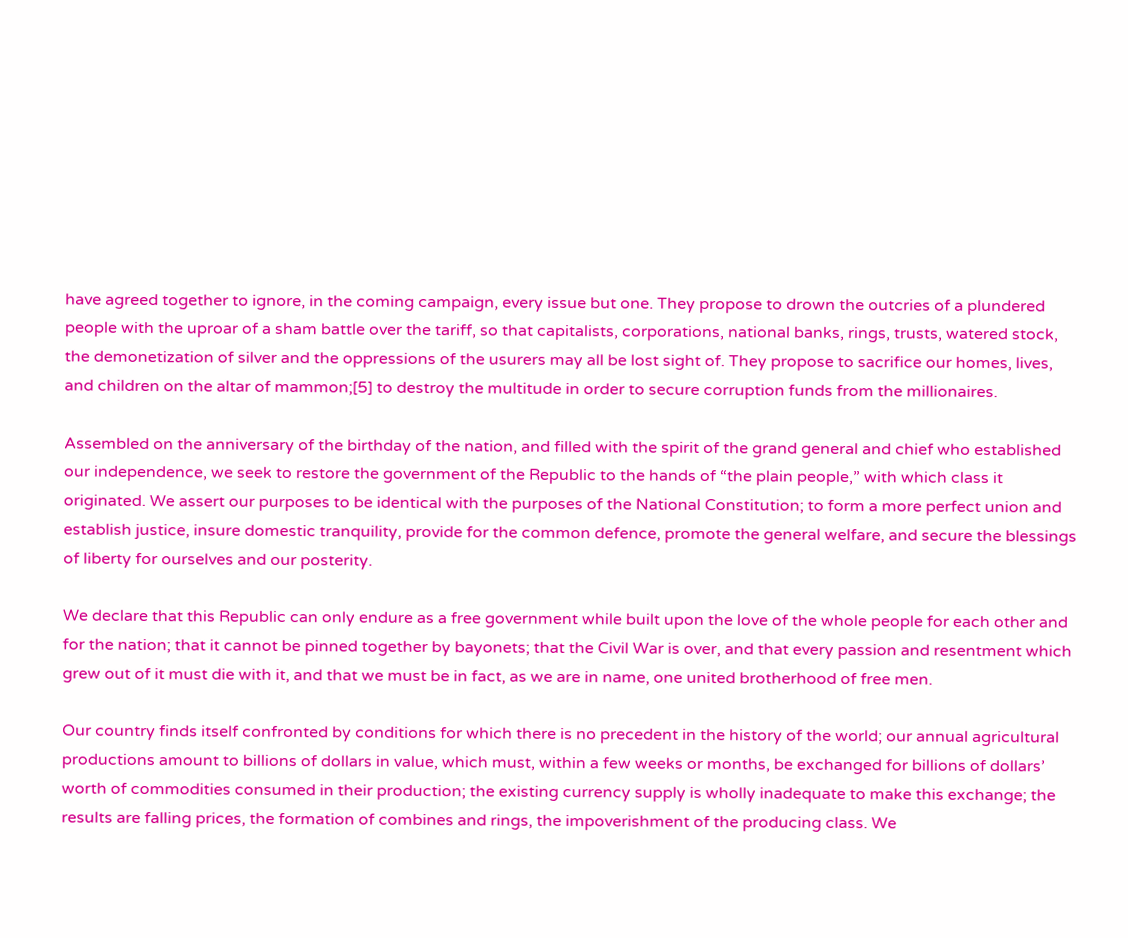have agreed together to ignore, in the coming campaign, every issue but one. They propose to drown the outcries of a plundered people with the uproar of a sham battle over the tariff, so that capitalists, corporations, national banks, rings, trusts, watered stock, the demonetization of silver and the oppressions of the usurers may all be lost sight of. They propose to sacrifice our homes, lives, and children on the altar of mammon;[5] to destroy the multitude in order to secure corruption funds from the millionaires.

Assembled on the anniversary of the birthday of the nation, and filled with the spirit of the grand general and chief who established our independence, we seek to restore the government of the Republic to the hands of “the plain people,” with which class it originated. We assert our purposes to be identical with the purposes of the National Constitution; to form a more perfect union and establish justice, insure domestic tranquility, provide for the common defence, promote the general welfare, and secure the blessings of liberty for ourselves and our posterity.

We declare that this Republic can only endure as a free government while built upon the love of the whole people for each other and for the nation; that it cannot be pinned together by bayonets; that the Civil War is over, and that every passion and resentment which grew out of it must die with it, and that we must be in fact, as we are in name, one united brotherhood of free men.

Our country finds itself confronted by conditions for which there is no precedent in the history of the world; our annual agricultural productions amount to billions of dollars in value, which must, within a few weeks or months, be exchanged for billions of dollars’ worth of commodities consumed in their production; the existing currency supply is wholly inadequate to make this exchange; the results are falling prices, the formation of combines and rings, the impoverishment of the producing class. We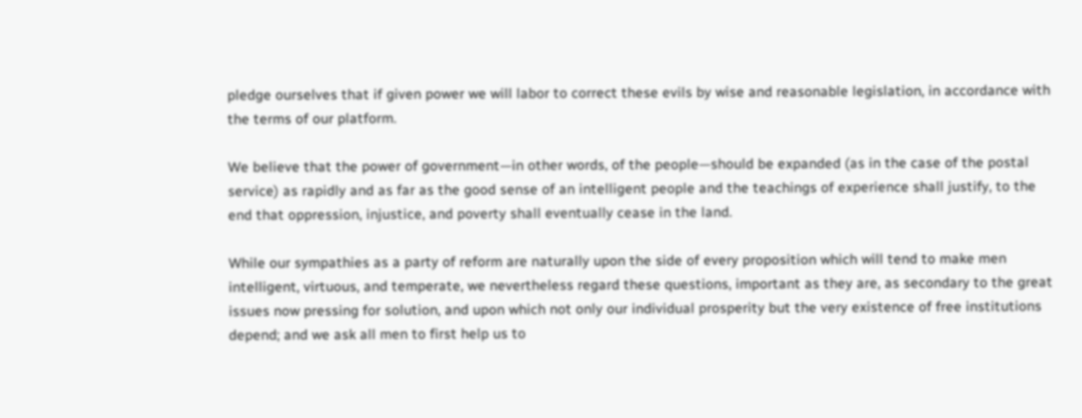pledge ourselves that if given power we will labor to correct these evils by wise and reasonable legislation, in accordance with the terms of our platform.

We believe that the power of government—in other words, of the people—should be expanded (as in the case of the postal service) as rapidly and as far as the good sense of an intelligent people and the teachings of experience shall justify, to the end that oppression, injustice, and poverty shall eventually cease in the land.

While our sympathies as a party of reform are naturally upon the side of every proposition which will tend to make men intelligent, virtuous, and temperate, we nevertheless regard these questions, important as they are, as secondary to the great issues now pressing for solution, and upon which not only our individual prosperity but the very existence of free institutions depend; and we ask all men to first help us to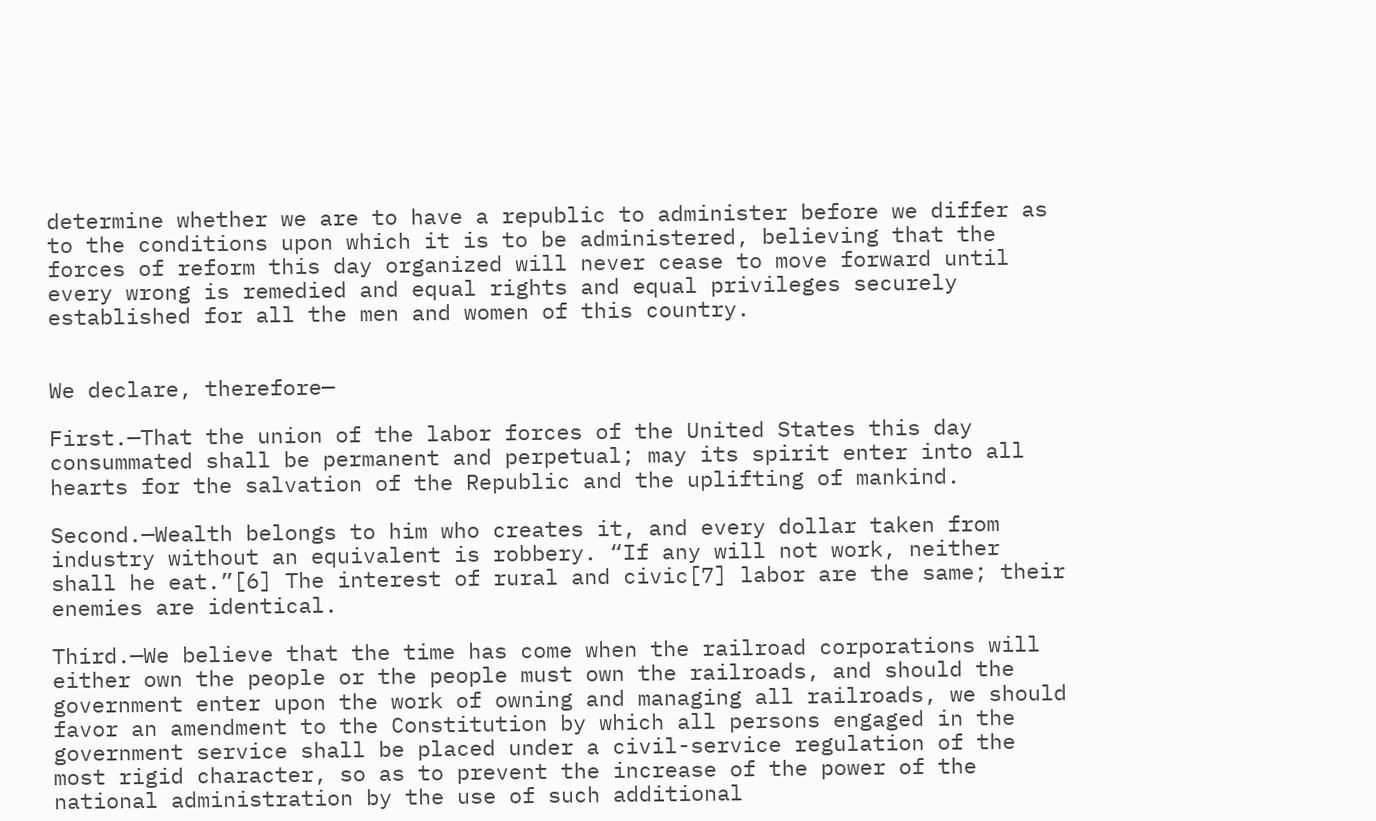determine whether we are to have a republic to administer before we differ as to the conditions upon which it is to be administered, believing that the forces of reform this day organized will never cease to move forward until every wrong is remedied and equal rights and equal privileges securely established for all the men and women of this country.


We declare, therefore—

First.—That the union of the labor forces of the United States this day consummated shall be permanent and perpetual; may its spirit enter into all hearts for the salvation of the Republic and the uplifting of mankind.

Second.—Wealth belongs to him who creates it, and every dollar taken from industry without an equivalent is robbery. “If any will not work, neither shall he eat.”[6] The interest of rural and civic[7] labor are the same; their enemies are identical.

Third.—We believe that the time has come when the railroad corporations will either own the people or the people must own the railroads, and should the government enter upon the work of owning and managing all railroads, we should favor an amendment to the Constitution by which all persons engaged in the government service shall be placed under a civil-service regulation of the most rigid character, so as to prevent the increase of the power of the national administration by the use of such additional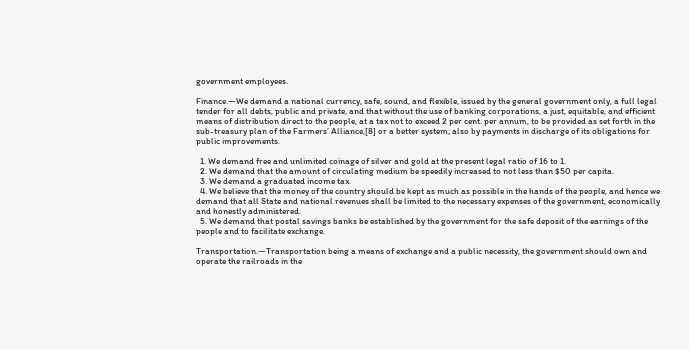government employees.

Finance.—We demand a national currency, safe, sound, and flexible, issued by the general government only, a full legal tender for all debts, public and private, and that without the use of banking corporations, a just, equitable, and efficient means of distribution direct to the people, at a tax not to exceed 2 per cent. per annum, to be provided as set forth in the sub-treasury plan of the Farmers’ Alliance,[8] or a better system; also by payments in discharge of its obligations for public improvements.

  1. We demand free and unlimited coinage of silver and gold at the present legal ratio of 16 to 1.
  2. We demand that the amount of circulating medium be speedily increased to not less than $50 per capita.
  3. We demand a graduated income tax.
  4. We believe that the money of the country should be kept as much as possible in the hands of the people, and hence we demand that all State and national revenues shall be limited to the necessary expenses of the government, economically and honestly administered.
  5. We demand that postal savings banks be established by the government for the safe deposit of the earnings of the people and to facilitate exchange.

Transportation.—Transportation being a means of exchange and a public necessity, the government should own and operate the railroads in the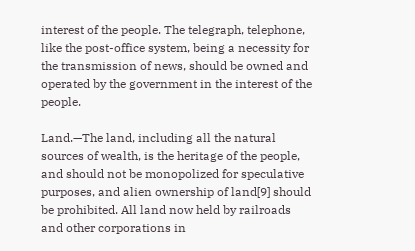interest of the people. The telegraph, telephone, like the post-office system, being a necessity for the transmission of news, should be owned and operated by the government in the interest of the people.

Land.—The land, including all the natural sources of wealth, is the heritage of the people, and should not be monopolized for speculative purposes, and alien ownership of land[9] should be prohibited. All land now held by railroads and other corporations in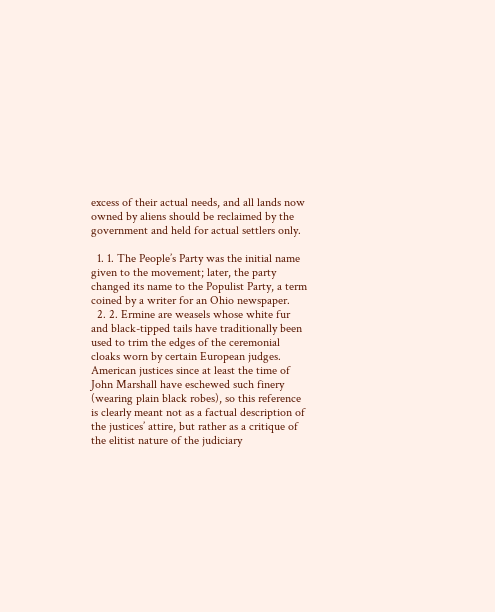excess of their actual needs, and all lands now owned by aliens should be reclaimed by the government and held for actual settlers only.

  1. 1. The People’s Party was the initial name given to the movement; later, the party changed its name to the Populist Party, a term coined by a writer for an Ohio newspaper.
  2. 2. Ermine are weasels whose white fur and black-tipped tails have traditionally been used to trim the edges of the ceremonial cloaks worn by certain European judges. American justices since at least the time of John Marshall have eschewed such finery (wearing plain black robes), so this reference is clearly meant not as a factual description of the justices’ attire, but rather as a critique of the elitist nature of the judiciary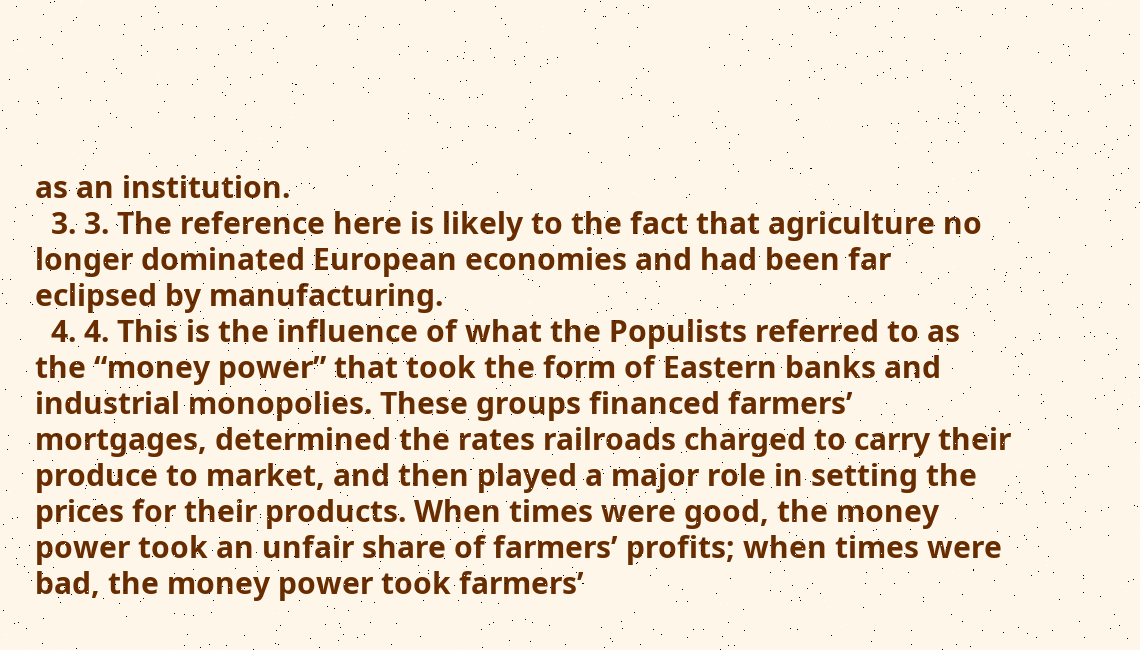as an institution.
  3. 3. The reference here is likely to the fact that agriculture no longer dominated European economies and had been far eclipsed by manufacturing.
  4. 4. This is the influence of what the Populists referred to as the “money power” that took the form of Eastern banks and industrial monopolies. These groups financed farmers’ mortgages, determined the rates railroads charged to carry their produce to market, and then played a major role in setting the prices for their products. When times were good, the money power took an unfair share of farmers’ profits; when times were bad, the money power took farmers’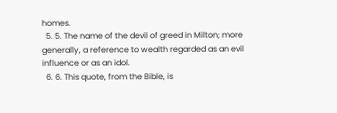homes.
  5. 5. The name of the devil of greed in Milton; more generally, a reference to wealth regarded as an evil influence or as an idol.
  6. 6. This quote, from the Bible, is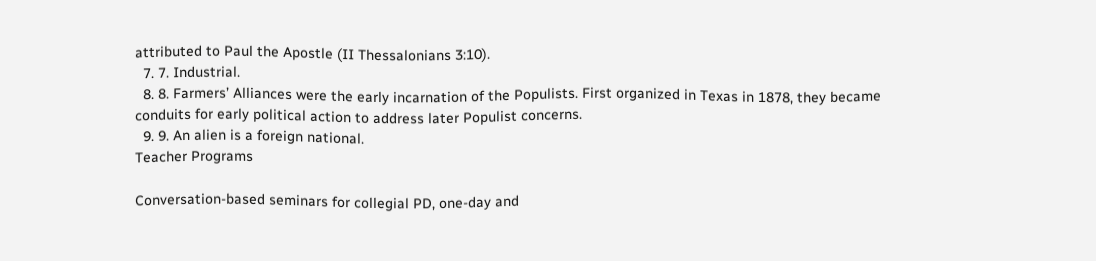attributed to Paul the Apostle (II Thessalonians 3:10).
  7. 7. Industrial.
  8. 8. Farmers’ Alliances were the early incarnation of the Populists. First organized in Texas in 1878, they became conduits for early political action to address later Populist concerns.
  9. 9. An alien is a foreign national.
Teacher Programs

Conversation-based seminars for collegial PD, one-day and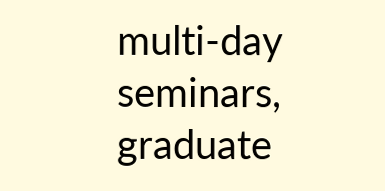multi-day seminars, graduate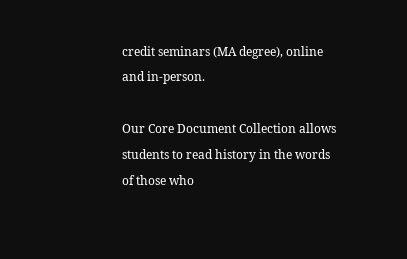credit seminars (MA degree), online and in-person.

Our Core Document Collection allows students to read history in the words of those who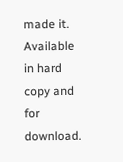made it. Available in hard copy and for download.